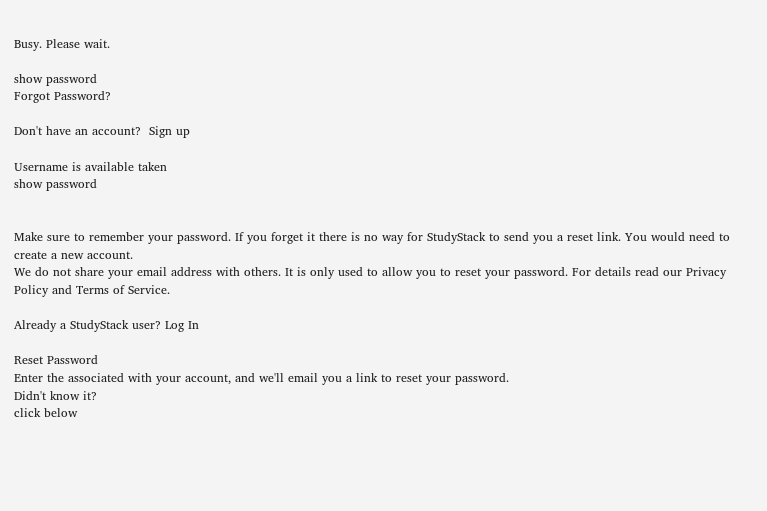Busy. Please wait.

show password
Forgot Password?

Don't have an account?  Sign up

Username is available taken
show password


Make sure to remember your password. If you forget it there is no way for StudyStack to send you a reset link. You would need to create a new account.
We do not share your email address with others. It is only used to allow you to reset your password. For details read our Privacy Policy and Terms of Service.

Already a StudyStack user? Log In

Reset Password
Enter the associated with your account, and we'll email you a link to reset your password.
Didn't know it?
click below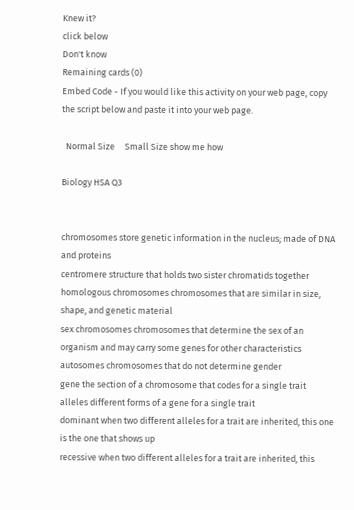Knew it?
click below
Don't know
Remaining cards (0)
Embed Code - If you would like this activity on your web page, copy the script below and paste it into your web page.

  Normal Size     Small Size show me how

Biology HSA Q3


chromosomes store genetic information in the nucleus; made of DNA and proteins
centromere structure that holds two sister chromatids together
homologous chromosomes chromosomes that are similar in size, shape, and genetic material
sex chromosomes chromosomes that determine the sex of an organism and may carry some genes for other characteristics
autosomes chromosomes that do not determine gender
gene the section of a chromosome that codes for a single trait
alleles different forms of a gene for a single trait
dominant when two different alleles for a trait are inherited, this one is the one that shows up
recessive when two different alleles for a trait are inherited, this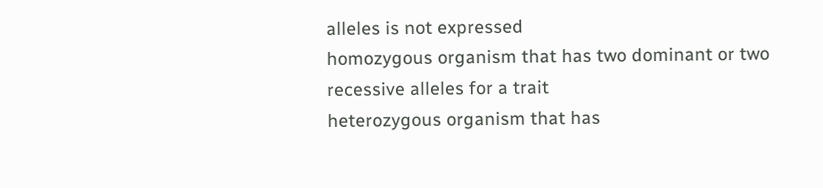alleles is not expressed
homozygous organism that has two dominant or two recessive alleles for a trait
heterozygous organism that has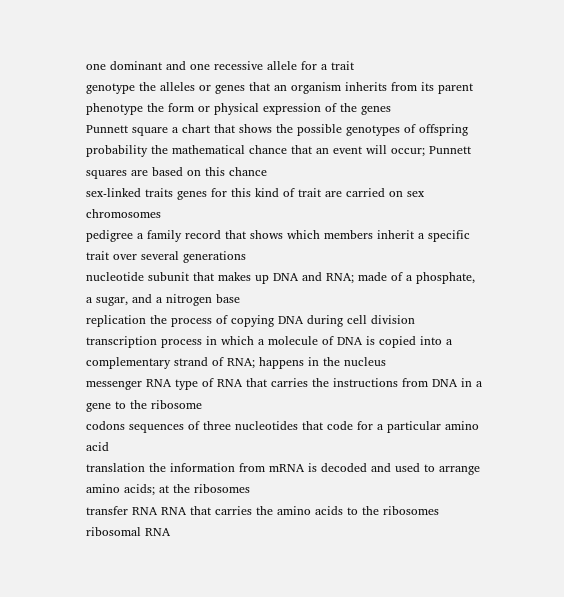one dominant and one recessive allele for a trait
genotype the alleles or genes that an organism inherits from its parent
phenotype the form or physical expression of the genes
Punnett square a chart that shows the possible genotypes of offspring
probability the mathematical chance that an event will occur; Punnett squares are based on this chance
sex-linked traits genes for this kind of trait are carried on sex chromosomes
pedigree a family record that shows which members inherit a specific trait over several generations
nucleotide subunit that makes up DNA and RNA; made of a phosphate, a sugar, and a nitrogen base
replication the process of copying DNA during cell division
transcription process in which a molecule of DNA is copied into a complementary strand of RNA; happens in the nucleus
messenger RNA type of RNA that carries the instructions from DNA in a gene to the ribosome
codons sequences of three nucleotides that code for a particular amino acid
translation the information from mRNA is decoded and used to arrange amino acids; at the ribosomes
transfer RNA RNA that carries the amino acids to the ribosomes
ribosomal RNA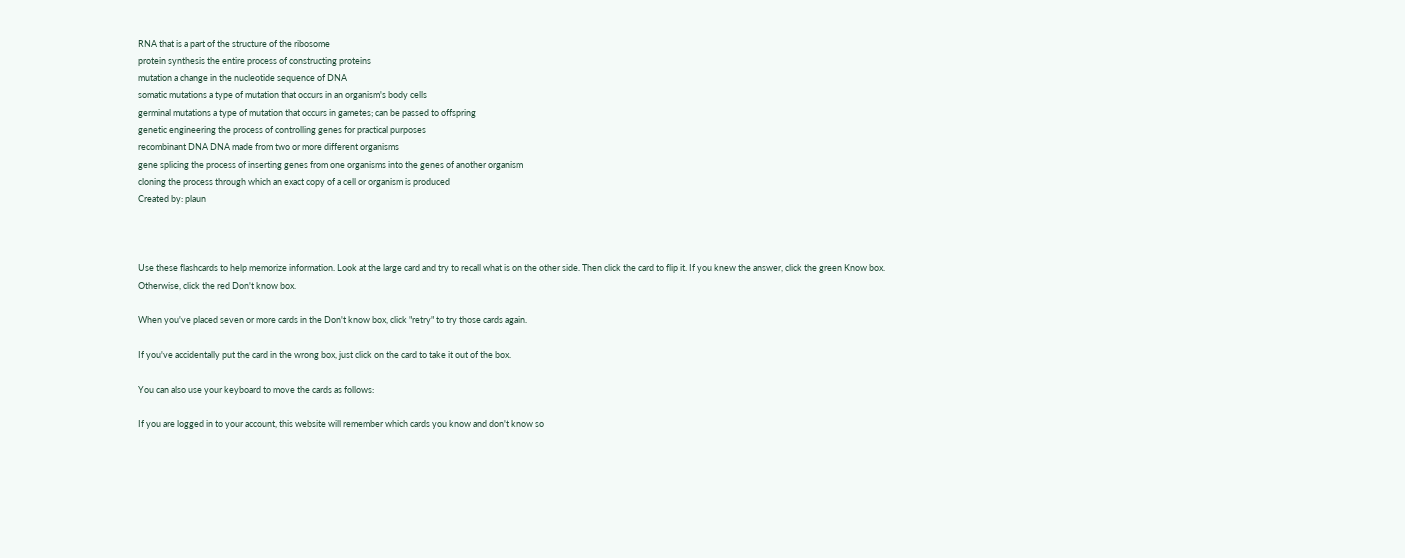RNA that is a part of the structure of the ribosome
protein synthesis the entire process of constructing proteins
mutation a change in the nucleotide sequence of DNA
somatic mutations a type of mutation that occurs in an organism's body cells
germinal mutations a type of mutation that occurs in gametes; can be passed to offspring
genetic engineering the process of controlling genes for practical purposes
recombinant DNA DNA made from two or more different organisms
gene splicing the process of inserting genes from one organisms into the genes of another organism
cloning the process through which an exact copy of a cell or organism is produced
Created by: plaun



Use these flashcards to help memorize information. Look at the large card and try to recall what is on the other side. Then click the card to flip it. If you knew the answer, click the green Know box. Otherwise, click the red Don't know box.

When you've placed seven or more cards in the Don't know box, click "retry" to try those cards again.

If you've accidentally put the card in the wrong box, just click on the card to take it out of the box.

You can also use your keyboard to move the cards as follows:

If you are logged in to your account, this website will remember which cards you know and don't know so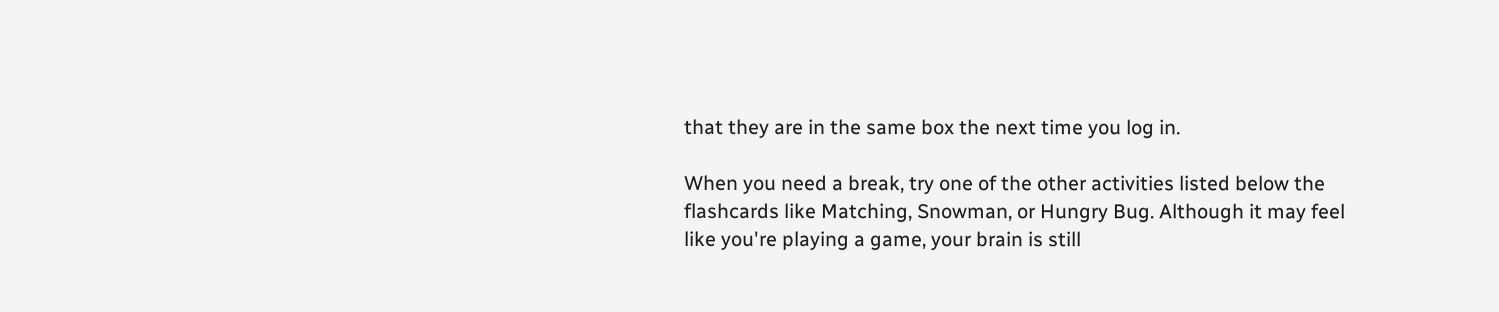that they are in the same box the next time you log in.

When you need a break, try one of the other activities listed below the flashcards like Matching, Snowman, or Hungry Bug. Although it may feel like you're playing a game, your brain is still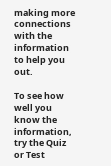making more connections with the information to help you out.

To see how well you know the information, try the Quiz or Test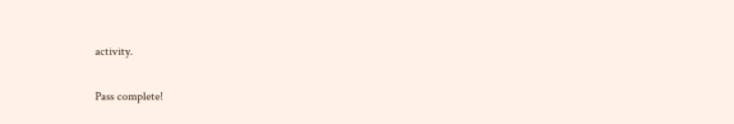activity.

Pass complete!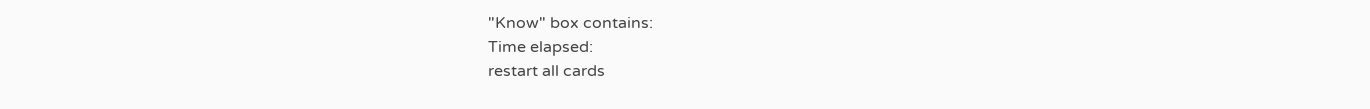"Know" box contains:
Time elapsed:
restart all cards